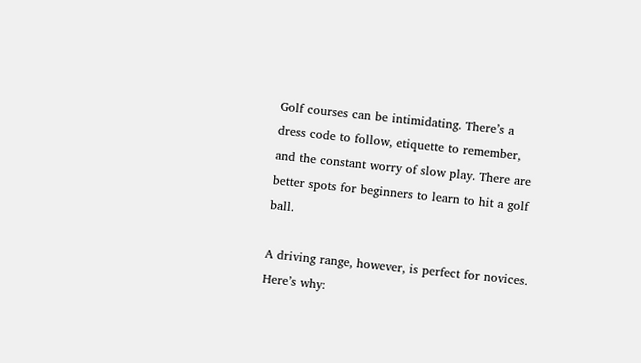Golf courses can be intimidating. There’s a dress code to follow, etiquette to remember, and the constant worry of slow play. There are better spots for beginners to learn to hit a golf ball.

A driving range, however, is perfect for novices. Here’s why: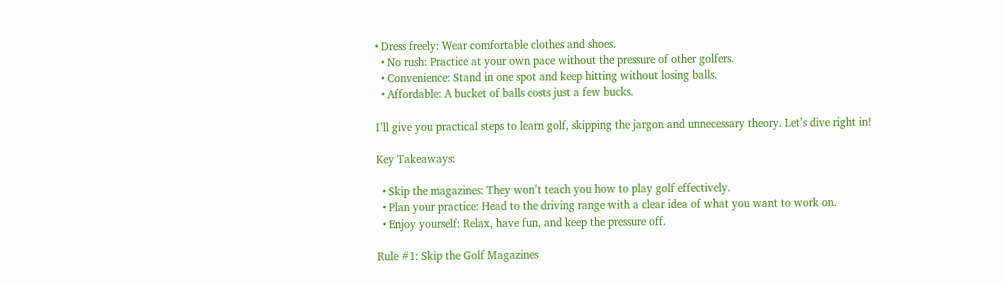• Dress freely: Wear comfortable clothes and shoes.
  • No rush: Practice at your own pace without the pressure of other golfers.
  • Convenience: Stand in one spot and keep hitting without losing balls.
  • Affordable: A bucket of balls costs just a few bucks.

I’ll give you practical steps to learn golf, skipping the jargon and unnecessary theory. Let’s dive right in!

Key Takeaways:

  • Skip the magazines: They won’t teach you how to play golf effectively.
  • Plan your practice: Head to the driving range with a clear idea of what you want to work on.
  • Enjoy yourself: Relax, have fun, and keep the pressure off.

Rule #1: Skip the Golf Magazines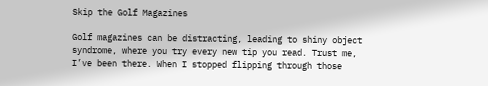Skip the Golf Magazines

Golf magazines can be distracting, leading to shiny object syndrome, where you try every new tip you read. Trust me, I’ve been there. When I stopped flipping through those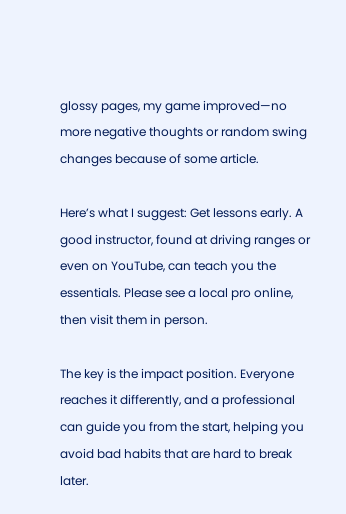glossy pages, my game improved—no more negative thoughts or random swing changes because of some article.

Here’s what I suggest: Get lessons early. A good instructor, found at driving ranges or even on YouTube, can teach you the essentials. Please see a local pro online, then visit them in person.

The key is the impact position. Everyone reaches it differently, and a professional can guide you from the start, helping you avoid bad habits that are hard to break later.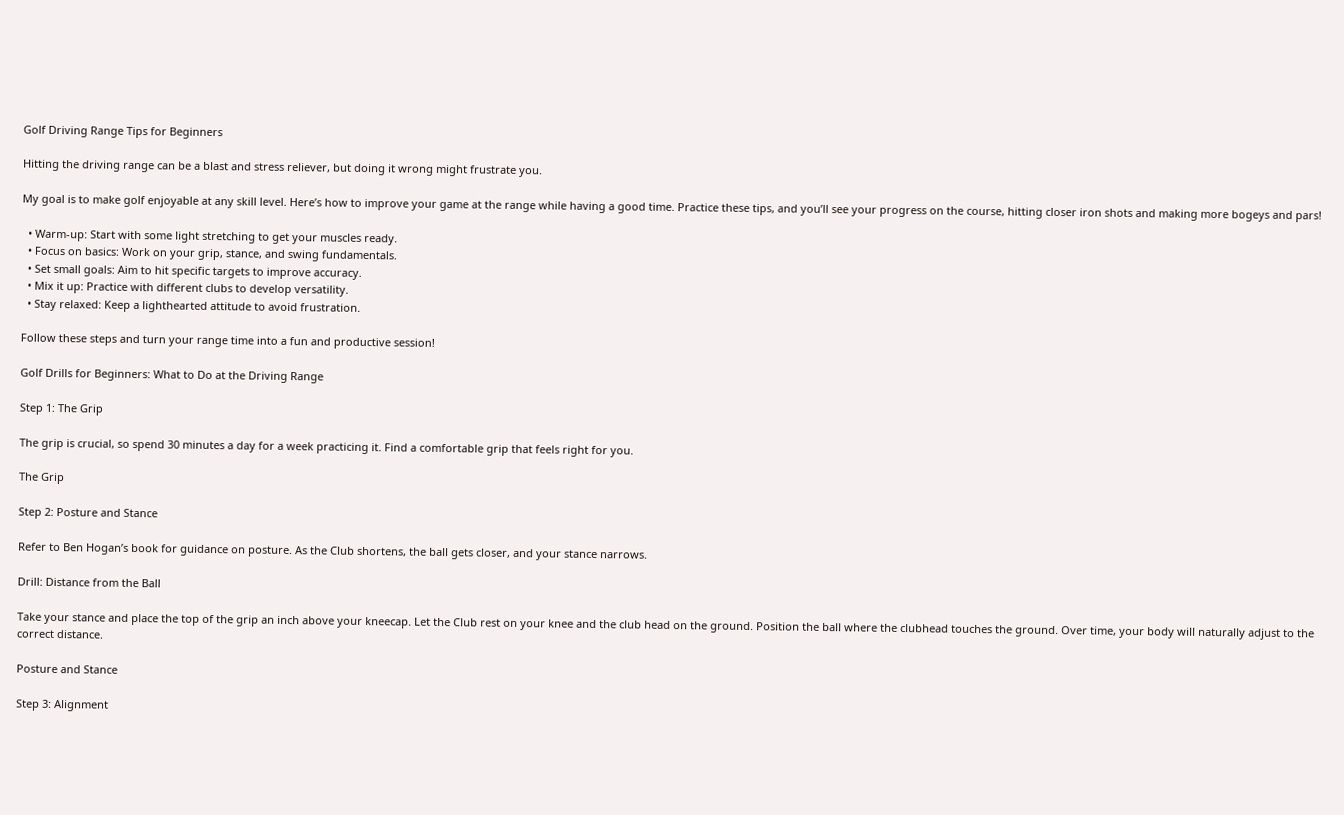Golf Driving Range Tips for Beginners

Hitting the driving range can be a blast and stress reliever, but doing it wrong might frustrate you.

My goal is to make golf enjoyable at any skill level. Here’s how to improve your game at the range while having a good time. Practice these tips, and you’ll see your progress on the course, hitting closer iron shots and making more bogeys and pars!

  • Warm-up: Start with some light stretching to get your muscles ready.
  • Focus on basics: Work on your grip, stance, and swing fundamentals.
  • Set small goals: Aim to hit specific targets to improve accuracy.
  • Mix it up: Practice with different clubs to develop versatility.
  • Stay relaxed: Keep a lighthearted attitude to avoid frustration.

Follow these steps and turn your range time into a fun and productive session!

Golf Drills for Beginners: What to Do at the Driving Range

Step 1: The Grip

The grip is crucial, so spend 30 minutes a day for a week practicing it. Find a comfortable grip that feels right for you.

The Grip

Step 2: Posture and Stance

Refer to Ben Hogan’s book for guidance on posture. As the Club shortens, the ball gets closer, and your stance narrows.

Drill: Distance from the Ball

Take your stance and place the top of the grip an inch above your kneecap. Let the Club rest on your knee and the club head on the ground. Position the ball where the clubhead touches the ground. Over time, your body will naturally adjust to the correct distance.

Posture and Stance

Step 3: Alignment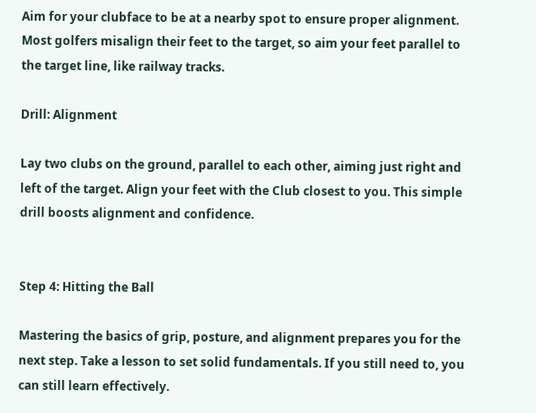Aim for your clubface to be at a nearby spot to ensure proper alignment. Most golfers misalign their feet to the target, so aim your feet parallel to the target line, like railway tracks.

Drill: Alignment

Lay two clubs on the ground, parallel to each other, aiming just right and left of the target. Align your feet with the Club closest to you. This simple drill boosts alignment and confidence.


Step 4: Hitting the Ball

Mastering the basics of grip, posture, and alignment prepares you for the next step. Take a lesson to set solid fundamentals. If you still need to, you can still learn effectively.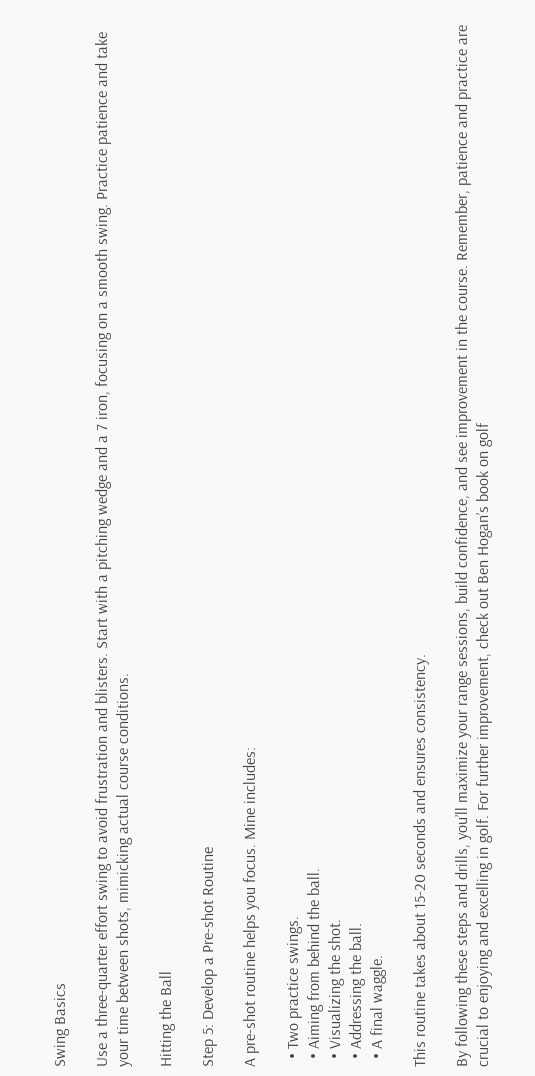Swing Basics

Use a three-quarter effort swing to avoid frustration and blisters. Start with a pitching wedge and a 7 iron, focusing on a smooth swing. Practice patience and take your time between shots, mimicking actual course conditions.

Hitting the Ball

Step 5: Develop a Pre-shot Routine

A pre-shot routine helps you focus. Mine includes:

  • Two practice swings.
  • Aiming from behind the ball.
  • Visualizing the shot.
  • Addressing the ball.
  • A final waggle.

This routine takes about 15-20 seconds and ensures consistency.

By following these steps and drills, you’ll maximize your range sessions, build confidence, and see improvement in the course. Remember, patience and practice are crucial to enjoying and excelling in golf. For further improvement, check out Ben Hogan’s book on golf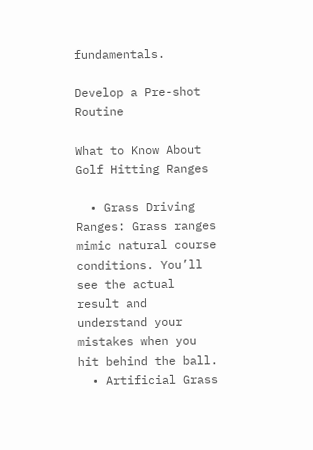fundamentals.

Develop a Pre-shot Routine

What to Know About Golf Hitting Ranges

  • Grass Driving Ranges: Grass ranges mimic natural course conditions. You’ll see the actual result and understand your mistakes when you hit behind the ball.
  • Artificial Grass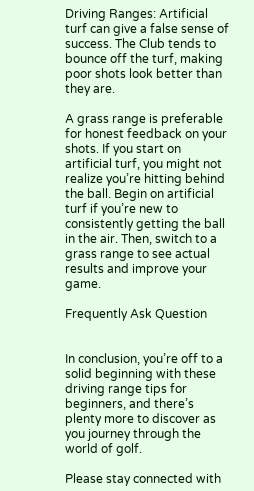Driving Ranges: Artificial turf can give a false sense of success. The Club tends to bounce off the turf, making poor shots look better than they are.

A grass range is preferable for honest feedback on your shots. If you start on artificial turf, you might not realize you’re hitting behind the ball. Begin on artificial turf if you’re new to consistently getting the ball in the air. Then, switch to a grass range to see actual results and improve your game.

Frequently Ask Question


In conclusion, you’re off to a solid beginning with these driving range tips for beginners, and there’s plenty more to discover as you journey through the world of golf.

Please stay connected with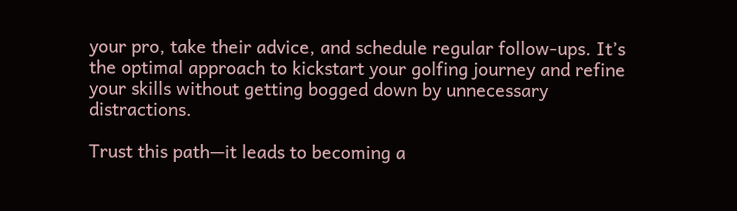your pro, take their advice, and schedule regular follow-ups. It’s the optimal approach to kickstart your golfing journey and refine your skills without getting bogged down by unnecessary distractions.

Trust this path—it leads to becoming a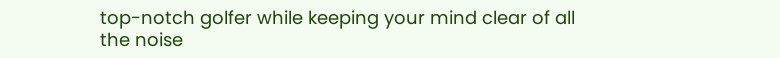top-notch golfer while keeping your mind clear of all the noise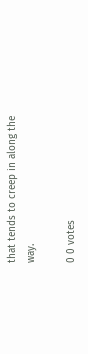that tends to creep in along the way.

0 0 votes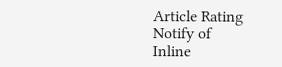Article Rating
Notify of
Inline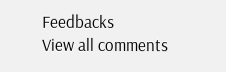Feedbacks
View all comments